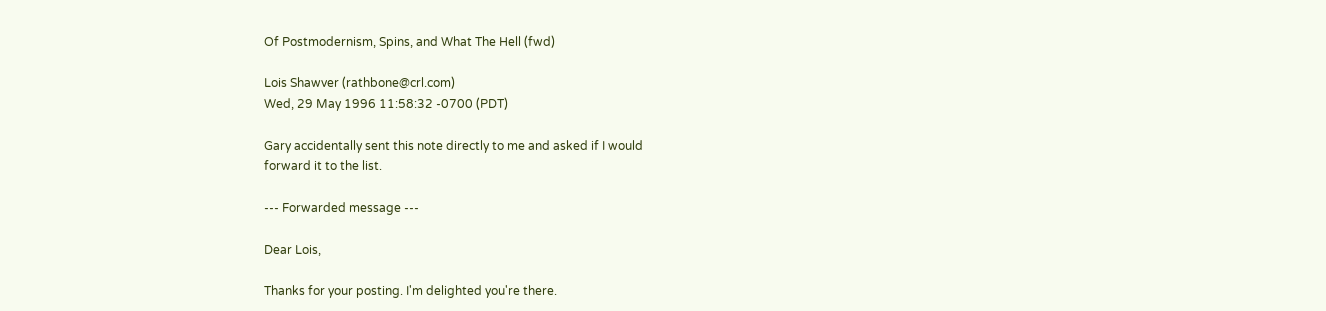Of Postmodernism, Spins, and What The Hell (fwd)

Lois Shawver (rathbone@crl.com)
Wed, 29 May 1996 11:58:32 -0700 (PDT)

Gary accidentally sent this note directly to me and asked if I would
forward it to the list.

--- Forwarded message ---

Dear Lois,

Thanks for your posting. I'm delighted you're there.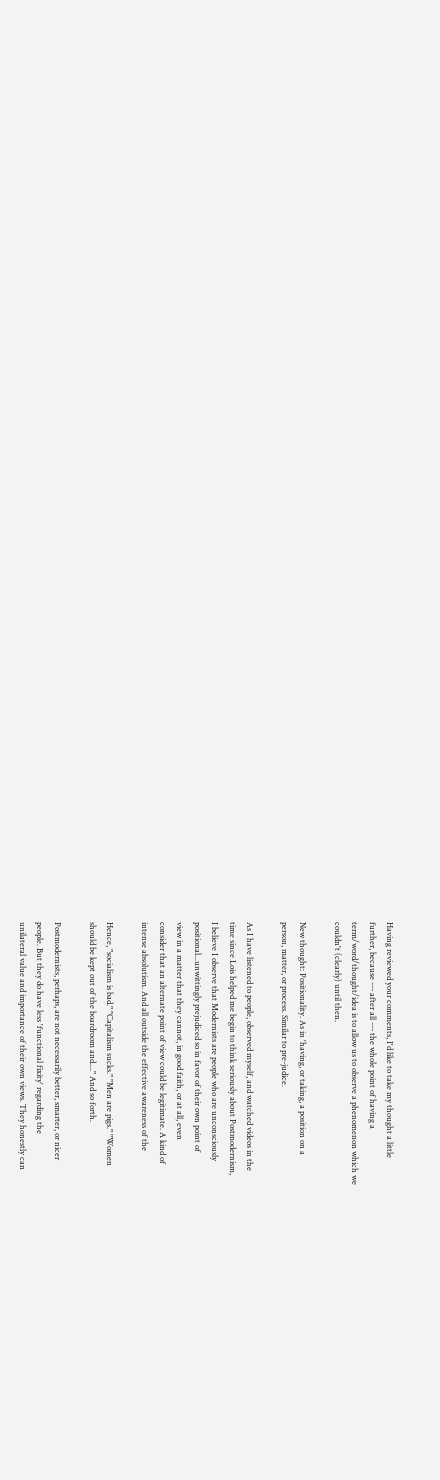Having reviewed your comments, I'd like to take my thought a little
further, because --- after all --- the whole point of having a
term/word/thought/idea is to allow us to observe a phenomenon which we
couldn't (clearly) until then.

New thought: Positionality. As in 'having, or taking, a position on a
person, matter, or process. Similar to pre-judice.

As I have listened to people, observed myself, and watched videos in the
time since Lois helped me begin to think seriously about Postmodernism,
I believe I observe that Modernists are people who are unconsciously
positional...unwittingly prejudiced so in favor of their own point of
view in a matter that they cannot, in good faith, or at all, even
consider that an alternate point of view could be legitimate. A kind of
intense absolutism. And all outside the effective awareness of the

Hence, "socialism is bad." "Capitalism sucks." "Men are pigs." "Women
should be kept out of the boardroom and...." And so forth.

Postmodernists, perhaps, are not necessarily better, smarter, or nicer
people. But they do have less 'functional fixity' regarding the
unilateral value and importance of their own views. They honestly can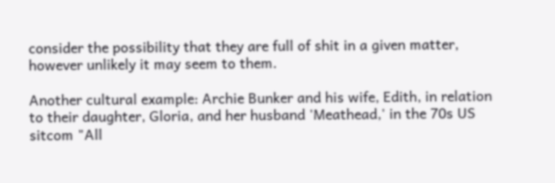consider the possibility that they are full of shit in a given matter,
however unlikely it may seem to them.

Another cultural example: Archie Bunker and his wife, Edith, in relation
to their daughter, Gloria, and her husband 'Meathead,' in the 70s US
sitcom "All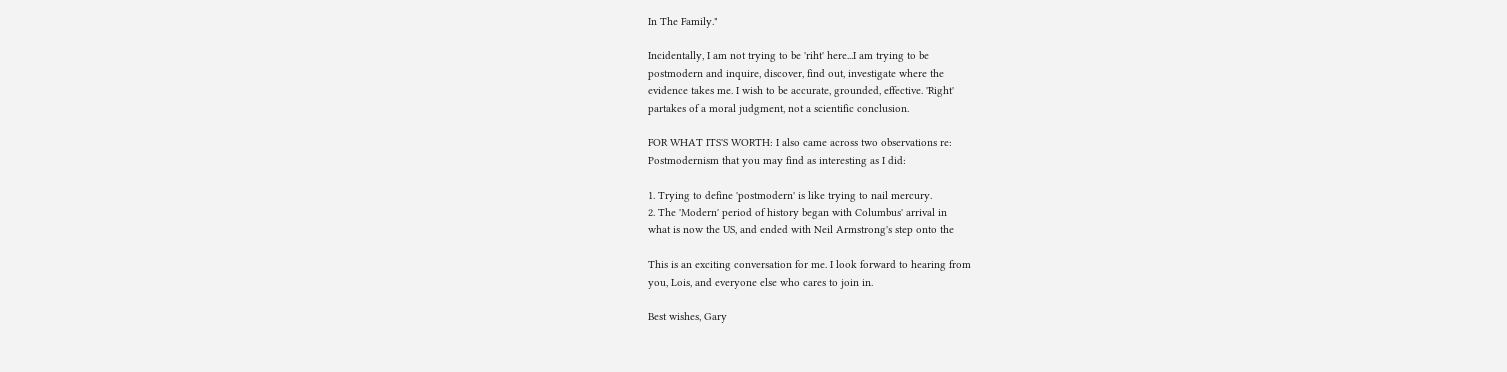In The Family."

Incidentally, I am not trying to be 'riht' here...I am trying to be
postmodern and inquire, discover, find out, investigate where the
evidence takes me. I wish to be accurate, grounded, effective. 'Right'
partakes of a moral judgment, not a scientific conclusion.

FOR WHAT ITS'S WORTH: I also came across two observations re:
Postmodernism that you may find as interesting as I did:

1. Trying to define 'postmodern' is like trying to nail mercury.
2. The 'Modern' period of history began with Columbus' arrival in
what is now the US, and ended with Neil Armstrong's step onto the

This is an exciting conversation for me. I look forward to hearing from
you, Lois, and everyone else who cares to join in.

Best wishes, Gary